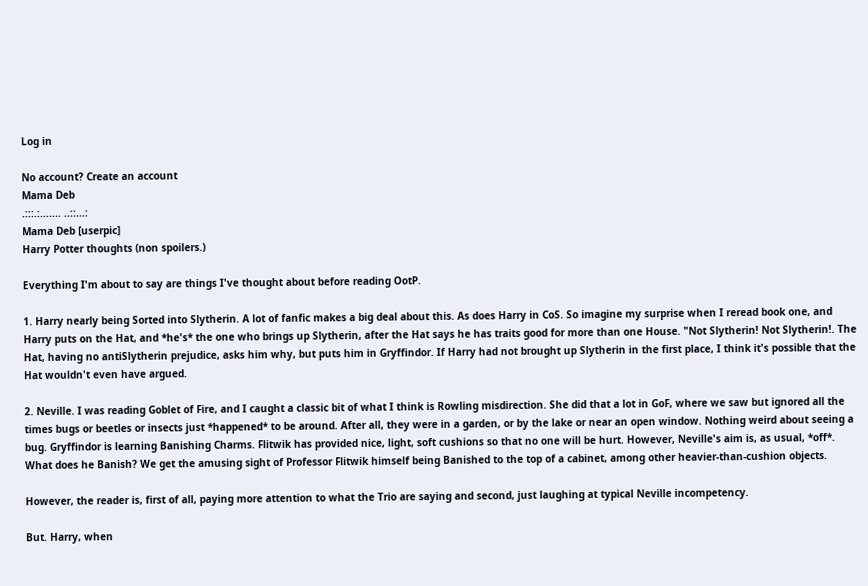Log in

No account? Create an account
Mama Deb
.:::.:....... ..::...:
Mama Deb [userpic]
Harry Potter thoughts (non spoilers.)

Everything I'm about to say are things I've thought about before reading OotP.

1. Harry nearly being Sorted into Slytherin. A lot of fanfic makes a big deal about this. As does Harry in CoS. So imagine my surprise when I reread book one, and Harry puts on the Hat, and *he's* the one who brings up Slytherin, after the Hat says he has traits good for more than one House. "Not Slytherin! Not Slytherin!. The Hat, having no antiSlytherin prejudice, asks him why, but puts him in Gryffindor. If Harry had not brought up Slytherin in the first place, I think it's possible that the Hat wouldn't even have argued.

2. Neville. I was reading Goblet of Fire, and I caught a classic bit of what I think is Rowling misdirection. She did that a lot in GoF, where we saw but ignored all the times bugs or beetles or insects just *happened* to be around. After all, they were in a garden, or by the lake or near an open window. Nothing weird about seeing a bug. Gryffindor is learning Banishing Charms. Flitwik has provided nice, light, soft cushions so that no one will be hurt. However, Neville's aim is, as usual, *off*. What does he Banish? We get the amusing sight of Professor Flitwik himself being Banished to the top of a cabinet, among other heavier-than-cushion objects.

However, the reader is, first of all, paying more attention to what the Trio are saying and second, just laughing at typical Neville incompetency.

But. Harry, when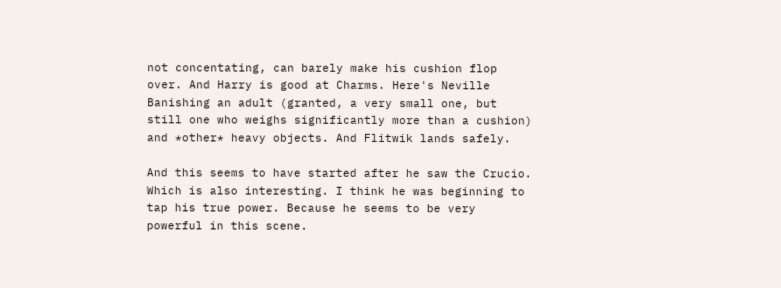not concentating, can barely make his cushion flop over. And Harry is good at Charms. Here's Neville Banishing an adult (granted, a very small one, but still one who weighs significantly more than a cushion) and *other* heavy objects. And Flitwik lands safely.

And this seems to have started after he saw the Crucio. Which is also interesting. I think he was beginning to tap his true power. Because he seems to be very powerful in this scene.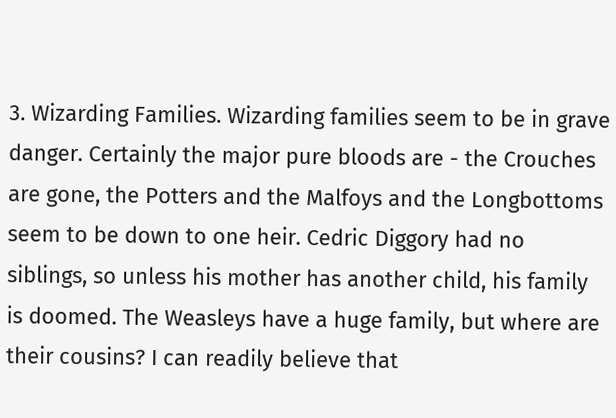3. Wizarding Families. Wizarding families seem to be in grave danger. Certainly the major pure bloods are - the Crouches are gone, the Potters and the Malfoys and the Longbottoms seem to be down to one heir. Cedric Diggory had no siblings, so unless his mother has another child, his family is doomed. The Weasleys have a huge family, but where are their cousins? I can readily believe that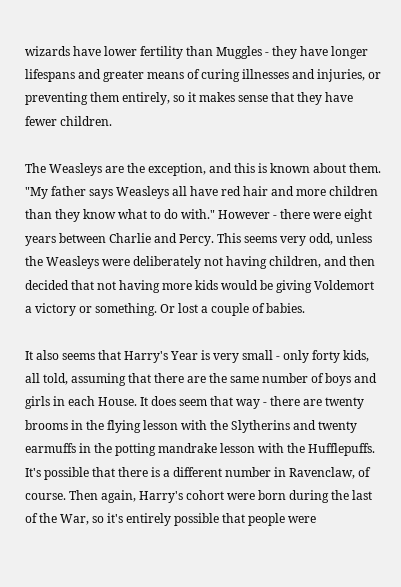wizards have lower fertility than Muggles - they have longer lifespans and greater means of curing illnesses and injuries, or preventing them entirely, so it makes sense that they have fewer children.

The Weasleys are the exception, and this is known about them. "My father says Weasleys all have red hair and more children than they know what to do with." However - there were eight years between Charlie and Percy. This seems very odd, unless the Weasleys were deliberately not having children, and then decided that not having more kids would be giving Voldemort a victory or something. Or lost a couple of babies.

It also seems that Harry's Year is very small - only forty kids, all told, assuming that there are the same number of boys and girls in each House. It does seem that way - there are twenty brooms in the flying lesson with the Slytherins and twenty earmuffs in the potting mandrake lesson with the Hufflepuffs. It's possible that there is a different number in Ravenclaw, of course. Then again, Harry's cohort were born during the last of the War, so it's entirely possible that people were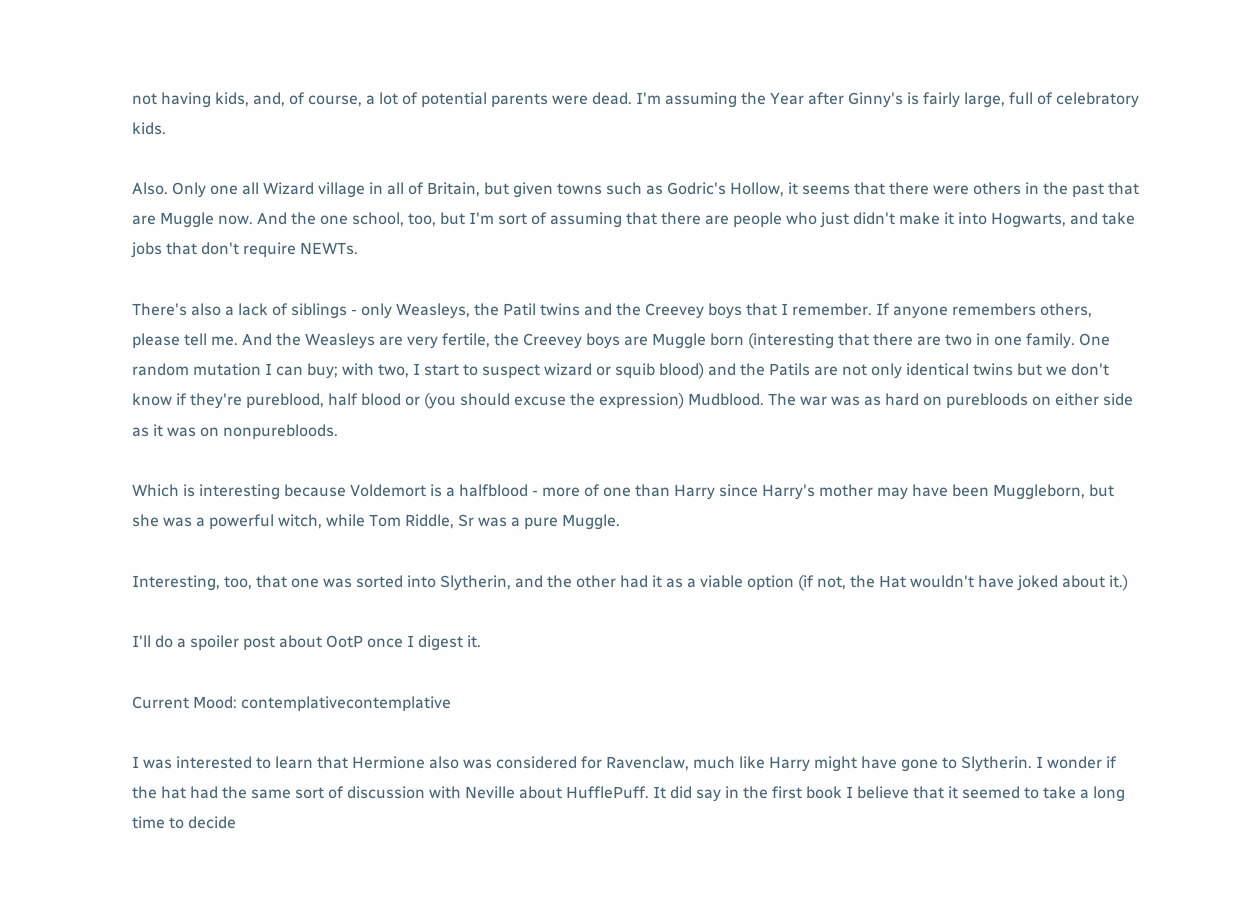not having kids, and, of course, a lot of potential parents were dead. I'm assuming the Year after Ginny's is fairly large, full of celebratory kids.

Also. Only one all Wizard village in all of Britain, but given towns such as Godric's Hollow, it seems that there were others in the past that are Muggle now. And the one school, too, but I'm sort of assuming that there are people who just didn't make it into Hogwarts, and take jobs that don't require NEWTs.

There's also a lack of siblings - only Weasleys, the Patil twins and the Creevey boys that I remember. If anyone remembers others, please tell me. And the Weasleys are very fertile, the Creevey boys are Muggle born (interesting that there are two in one family. One random mutation I can buy; with two, I start to suspect wizard or squib blood) and the Patils are not only identical twins but we don't know if they're pureblood, half blood or (you should excuse the expression) Mudblood. The war was as hard on purebloods on either side as it was on nonpurebloods.

Which is interesting because Voldemort is a halfblood - more of one than Harry since Harry's mother may have been Muggleborn, but she was a powerful witch, while Tom Riddle, Sr was a pure Muggle.

Interesting, too, that one was sorted into Slytherin, and the other had it as a viable option (if not, the Hat wouldn't have joked about it.)

I'll do a spoiler post about OotP once I digest it.

Current Mood: contemplativecontemplative

I was interested to learn that Hermione also was considered for Ravenclaw, much like Harry might have gone to Slytherin. I wonder if the hat had the same sort of discussion with Neville about HufflePuff. It did say in the first book I believe that it seemed to take a long time to decide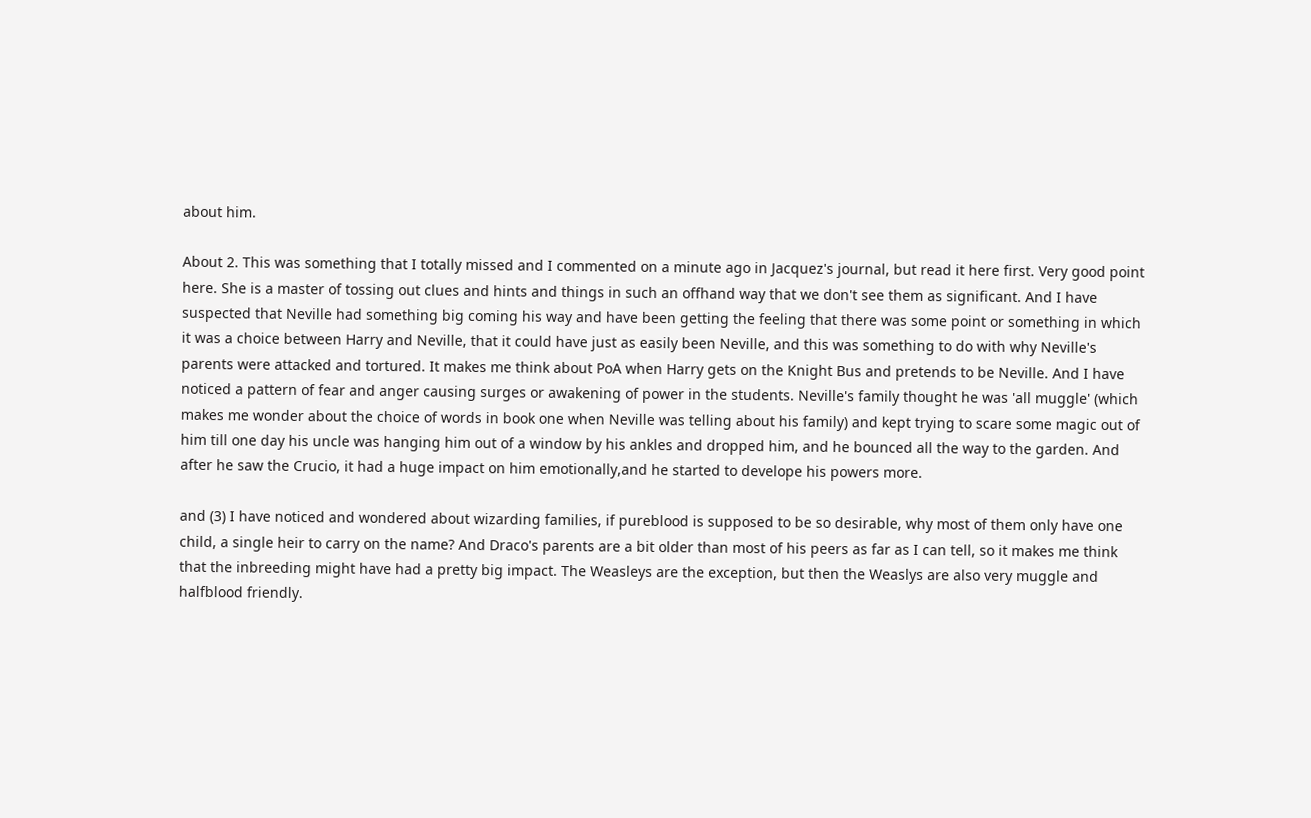about him.

About 2. This was something that I totally missed and I commented on a minute ago in Jacquez's journal, but read it here first. Very good point here. She is a master of tossing out clues and hints and things in such an offhand way that we don't see them as significant. And I have suspected that Neville had something big coming his way and have been getting the feeling that there was some point or something in which it was a choice between Harry and Neville, that it could have just as easily been Neville, and this was something to do with why Neville's parents were attacked and tortured. It makes me think about PoA when Harry gets on the Knight Bus and pretends to be Neville. And I have noticed a pattern of fear and anger causing surges or awakening of power in the students. Neville's family thought he was 'all muggle' (which makes me wonder about the choice of words in book one when Neville was telling about his family) and kept trying to scare some magic out of him till one day his uncle was hanging him out of a window by his ankles and dropped him, and he bounced all the way to the garden. And after he saw the Crucio, it had a huge impact on him emotionally,and he started to develope his powers more.

and (3) I have noticed and wondered about wizarding families, if pureblood is supposed to be so desirable, why most of them only have one child, a single heir to carry on the name? And Draco's parents are a bit older than most of his peers as far as I can tell, so it makes me think that the inbreeding might have had a pretty big impact. The Weasleys are the exception, but then the Weaslys are also very muggle and halfblood friendly.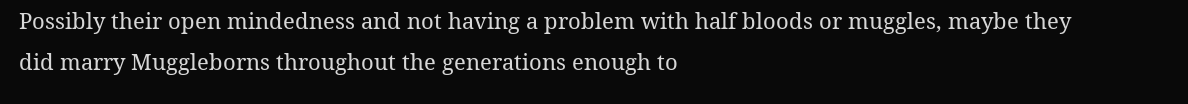Possibly their open mindedness and not having a problem with half bloods or muggles, maybe they did marry Muggleborns throughout the generations enough to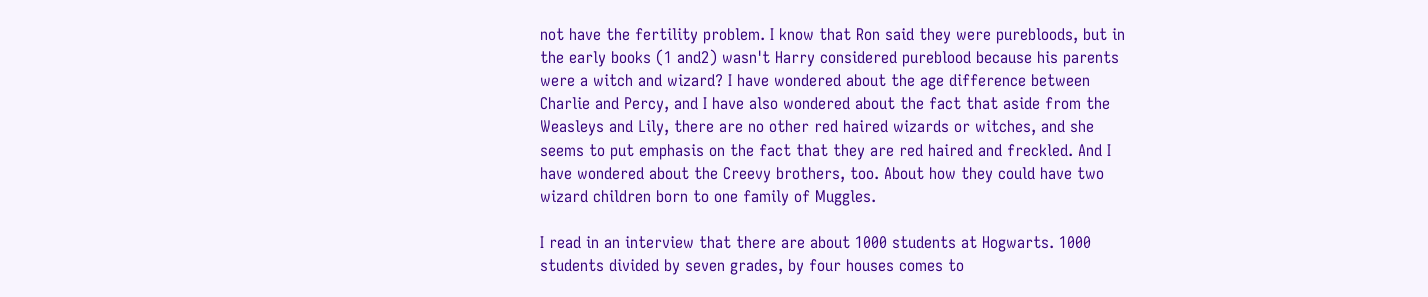not have the fertility problem. I know that Ron said they were purebloods, but in the early books (1 and2) wasn't Harry considered pureblood because his parents were a witch and wizard? I have wondered about the age difference between Charlie and Percy, and I have also wondered about the fact that aside from the Weasleys and Lily, there are no other red haired wizards or witches, and she seems to put emphasis on the fact that they are red haired and freckled. And I have wondered about the Creevy brothers, too. About how they could have two wizard children born to one family of Muggles.

I read in an interview that there are about 1000 students at Hogwarts. 1000 students divided by seven grades, by four houses comes to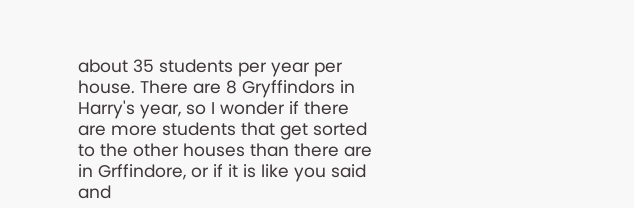about 35 students per year per house. There are 8 Gryffindors in Harry's year, so I wonder if there are more students that get sorted to the other houses than there are in Grffindore, or if it is like you said and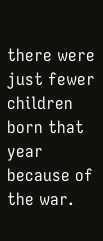there were just fewer children born that year because of the war.